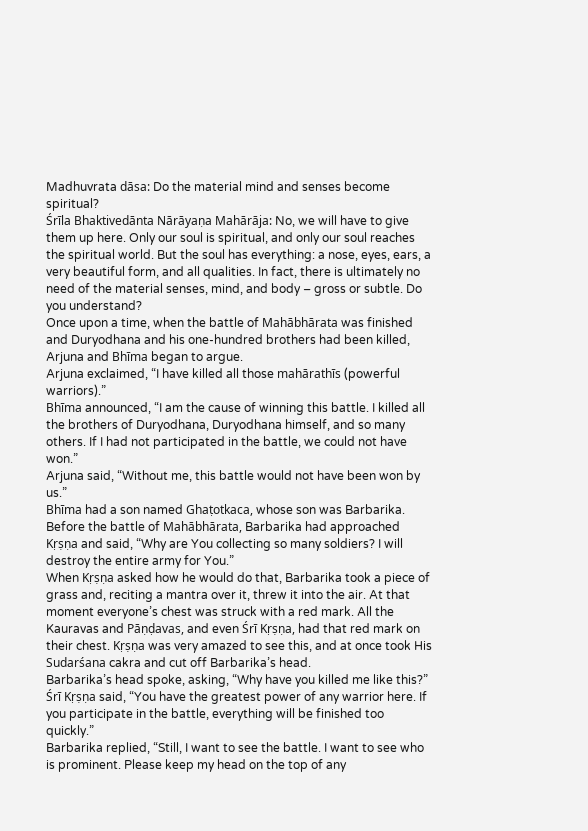Madhuvrata dāsa: Do the material mind and senses become spiritual?
Śrīla Bhaktivedānta Nārāyaṇa Mahārāja: No, we will have to give them up here. Only our soul is spiritual, and only our soul reaches the spiritual world. But the soul has everything: a nose, eyes, ears, a very beautiful form, and all qualities. In fact, there is ultimately no need of the material senses, mind, and body – gross or subtle. Do you understand?
Once upon a time, when the battle of Mahābhārata was finished and Duryodhana and his one-hundred brothers had been killed, Arjuna and Bhīma began to argue.
Arjuna exclaimed, “I have killed all those mahārathīs (powerful warriors).”
Bhīma announced, “I am the cause of winning this battle. I killed all the brothers of Duryodhana, Duryodhana himself, and so many others. If I had not participated in the battle, we could not have won.”
Arjuna said, “Without me, this battle would not have been won by us.”
Bhīma had a son named Ghaṭotkaca, whose son was Barbarika.
Before the battle of Mahābhārata, Barbarika had approached Kṛṣṇa and said, “Why are You collecting so many soldiers? I will destroy the entire army for You.”
When Kṛṣṇa asked how he would do that, Barbarika took a piece of grass and, reciting a mantra over it, threw it into the air. At that moment everyone’s chest was struck with a red mark. All the Kauravas and Pāṇḍavas, and even Śrī Kṛṣṇa, had that red mark on their chest. Kṛṣṇa was very amazed to see this, and at once took His Sudarśana cakra and cut off Barbarika’s head.
Barbarika’s head spoke, asking, “Why have you killed me like this?”
Śrī Kṛṣṇa said, “You have the greatest power of any warrior here. If you participate in the battle, everything will be finished too quickly.”
Barbarika replied, “Still, I want to see the battle. I want to see who is prominent. Please keep my head on the top of any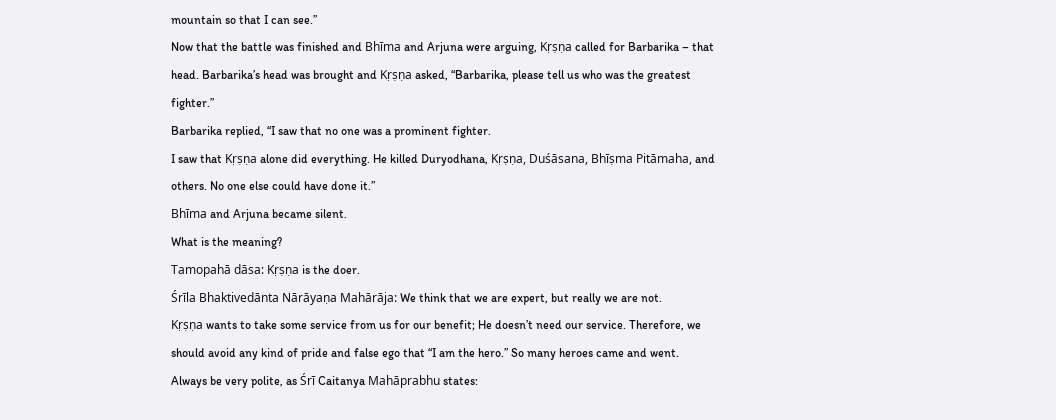mountain so that I can see.”
Now that the battle was finished and Bhīma and Arjuna were arguing, Kṛṣṇa called for Barbarika – that head. Barbarika’s head was brought and Kṛṣṇa asked, “Barbarika, please tell us who was the greatest fighter.”
Barbarika replied, “I saw that no one was a prominent fighter.
I saw that Kṛṣṇa alone did everything. He killed Duryodhana, Kṛṣṇa, Duśāsana, Bhīṣma Pitāmaha, and others. No one else could have done it.”
Bhīma and Arjuna became silent.
What is the meaning?
Tamopahā dāsa: Kṛṣṇa is the doer.
Śrīla Bhaktivedānta Nārāyaṇa Mahārāja: We think that we are expert, but really we are not.
Kṛṣṇa wants to take some service from us for our benefit; He doesn’t need our service. Therefore, we should avoid any kind of pride and false ego that “I am the hero.” So many heroes came and went.
Always be very polite, as Śrī Caitanya Mahāprabhu states: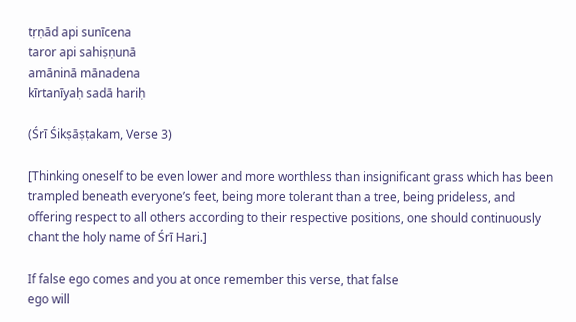tṛṇād api sunīcena
taror api sahiṣṇunā
amāninā mānadena
kīrtanīyaḥ sadā hariḥ

(Śrī Śikṣāṣṭakam, Verse 3)

[Thinking oneself to be even lower and more worthless than insignificant grass which has been trampled beneath everyone’s feet, being more tolerant than a tree, being prideless, and offering respect to all others according to their respective positions, one should continuously chant the holy name of Śrī Hari.]

If false ego comes and you at once remember this verse, that false
ego will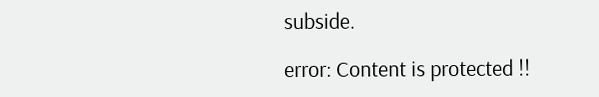subside.

error: Content is protected !!